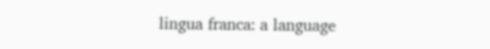lingua franca: a language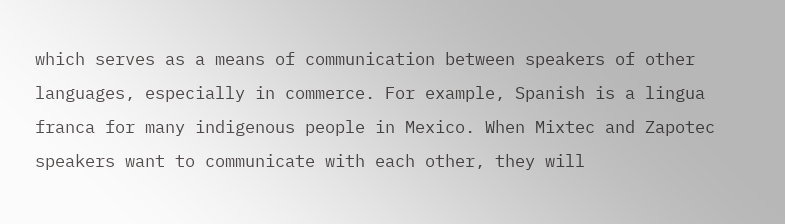which serves as a means of communication between speakers of other languages, especially in commerce. For example, Spanish is a lingua franca for many indigenous people in Mexico. When Mixtec and Zapotec speakers want to communicate with each other, they will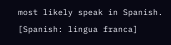most likely speak in Spanish. [Spanish: lingua franca]